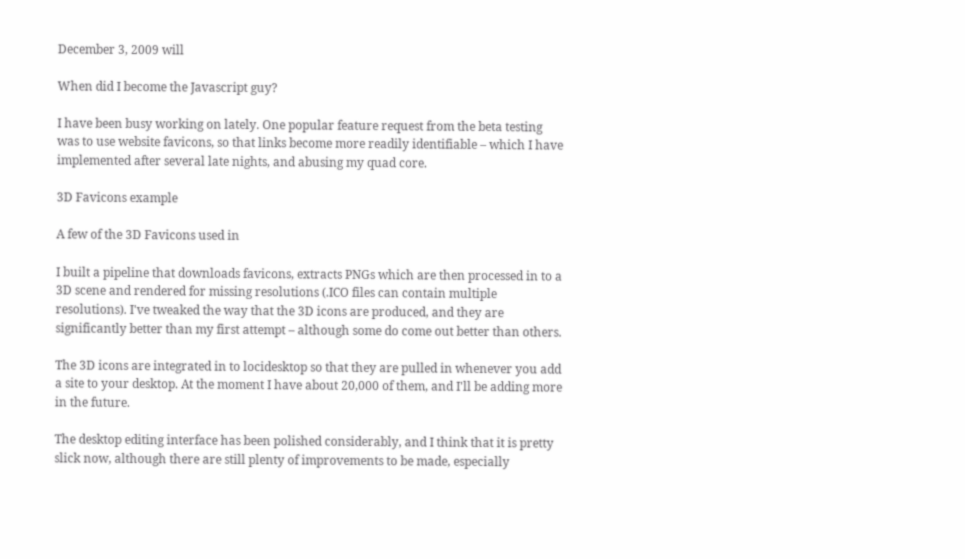December 3, 2009 will

When did I become the Javascript guy?

I have been busy working on lately. One popular feature request from the beta testing was to use website favicons, so that links become more readily identifiable – which I have implemented after several late nights, and abusing my quad core.

3D Favicons example

A few of the 3D Favicons used in

I built a pipeline that downloads favicons, extracts PNGs which are then processed in to a 3D scene and rendered for missing resolutions (.ICO files can contain multiple resolutions). I've tweaked the way that the 3D icons are produced, and they are significantly better than my first attempt – although some do come out better than others.

The 3D icons are integrated in to locidesktop so that they are pulled in whenever you add a site to your desktop. At the moment I have about 20,000 of them, and I'll be adding more in the future.

The desktop editing interface has been polished considerably, and I think that it is pretty slick now, although there are still plenty of improvements to be made, especially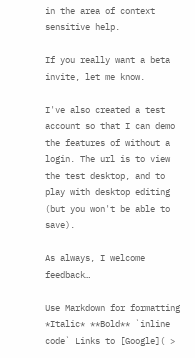in the area of context sensitive help.

If you really want a beta invite, let me know.

I've also created a test account so that I can demo the features of without a login. The url is to view the test desktop, and to play with desktop editing (but you won't be able to save).

As always, I welcome feedback…

Use Markdown for formatting
*Italic* **Bold** `inline code` Links to [Google]( >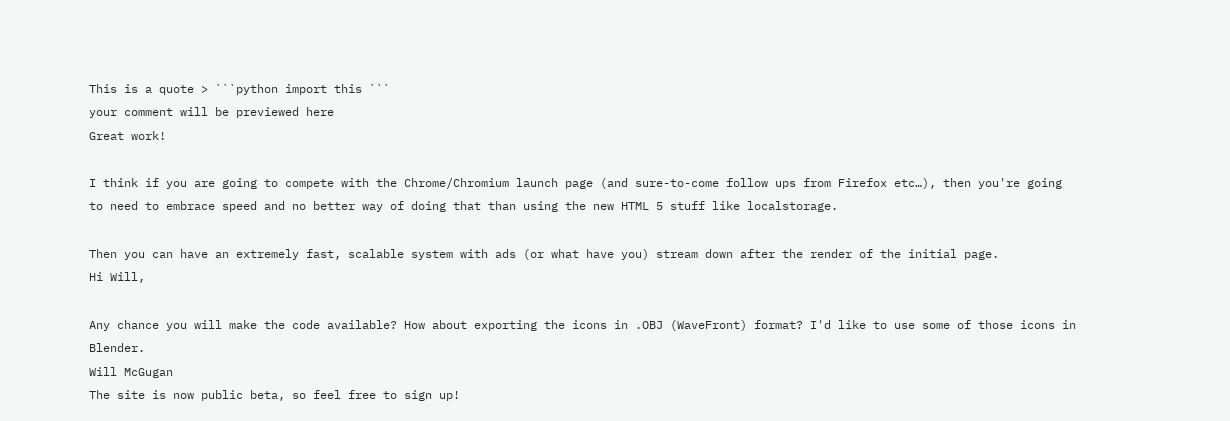This is a quote > ```python import this ```
your comment will be previewed here
Great work!

I think if you are going to compete with the Chrome/Chromium launch page (and sure-to-come follow ups from Firefox etc…), then you're going to need to embrace speed and no better way of doing that than using the new HTML 5 stuff like localstorage.

Then you can have an extremely fast, scalable system with ads (or what have you) stream down after the render of the initial page.
Hi Will,

Any chance you will make the code available? How about exporting the icons in .OBJ (WaveFront) format? I'd like to use some of those icons in Blender.
Will McGugan
The site is now public beta, so feel free to sign up!